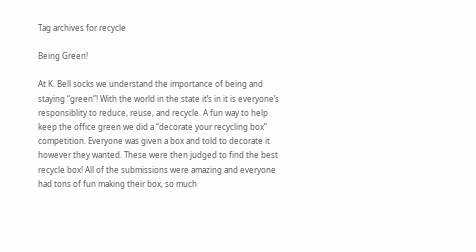Tag archives for recycle

Being Green!

At K. Bell socks we understand the importance of being and staying “green”! With the world in the state it’s in it is everyone’s responsiblity to reduce, reuse, and recycle. A fun way to help keep the office green we did a “decorate your recycling box” competition. Everyone was given a box and told to decorate it however they wanted. These were then judged to find the best recycle box! All of the submissions were amazing and everyone had tons of fun making their box, so much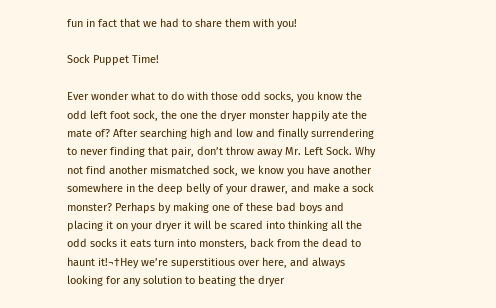fun in fact that we had to share them with you!

Sock Puppet Time!

Ever wonder what to do with those odd socks, you know the odd left foot sock, the one the dryer monster happily ate the mate of? After searching high and low and finally surrendering to never finding that pair, don’t throw away Mr. Left Sock. Why not find another mismatched sock, we know you have another somewhere in the deep belly of your drawer, and make a sock monster? Perhaps by making one of these bad boys and placing it on your dryer it will be scared into thinking all the odd socks it eats turn into monsters, back from the dead to haunt it!¬†Hey we’re superstitious over here, and always looking for any solution to beating the dryer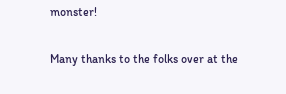monster!

Many thanks to the folks over at the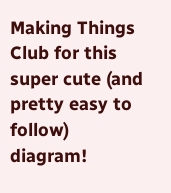Making Things Club for this super cute (and pretty easy to follow) diagram!